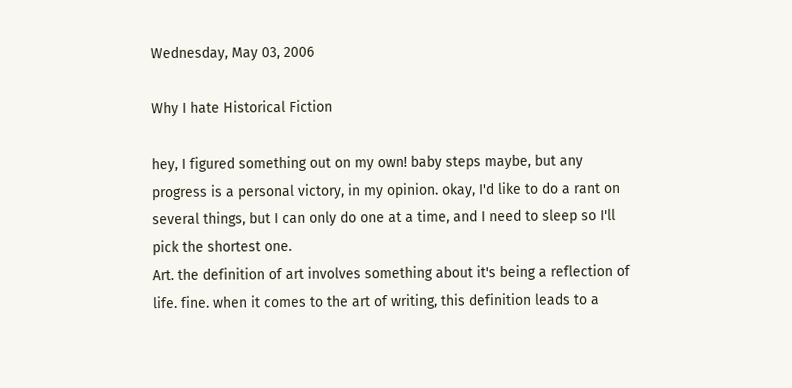Wednesday, May 03, 2006

Why I hate Historical Fiction

hey, I figured something out on my own! baby steps maybe, but any progress is a personal victory, in my opinion. okay, I'd like to do a rant on several things, but I can only do one at a time, and I need to sleep so I'll pick the shortest one.
Art. the definition of art involves something about it's being a reflection of life. fine. when it comes to the art of writing, this definition leads to a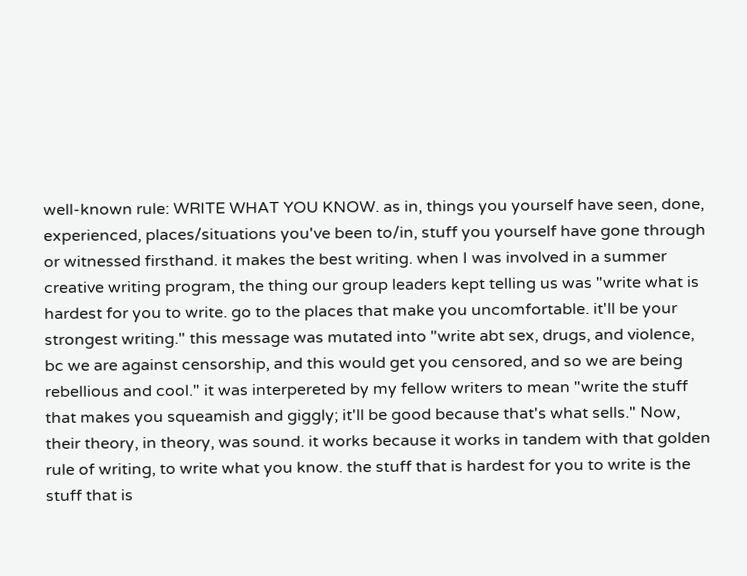well-known rule: WRITE WHAT YOU KNOW. as in, things you yourself have seen, done, experienced, places/situations you've been to/in, stuff you yourself have gone through or witnessed firsthand. it makes the best writing. when I was involved in a summer creative writing program, the thing our group leaders kept telling us was "write what is hardest for you to write. go to the places that make you uncomfortable. it'll be your strongest writing." this message was mutated into "write abt sex, drugs, and violence, bc we are against censorship, and this would get you censored, and so we are being rebellious and cool." it was interpereted by my fellow writers to mean "write the stuff that makes you squeamish and giggly; it'll be good because that's what sells." Now, their theory, in theory, was sound. it works because it works in tandem with that golden rule of writing, to write what you know. the stuff that is hardest for you to write is the stuff that is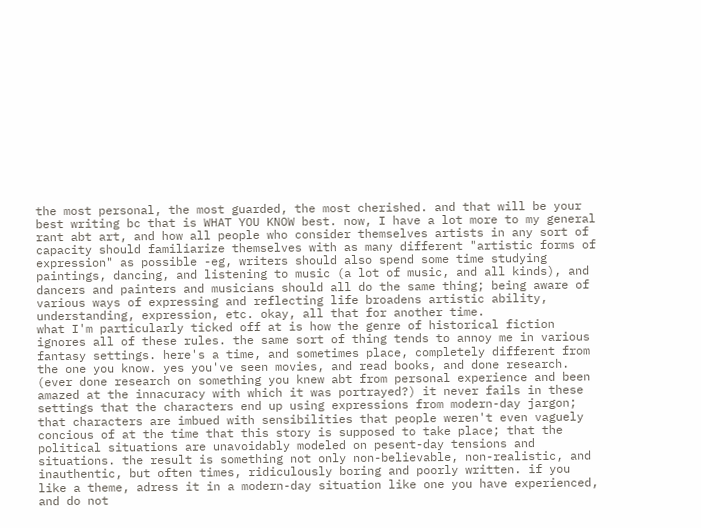the most personal, the most guarded, the most cherished. and that will be your best writing bc that is WHAT YOU KNOW best. now, I have a lot more to my general rant abt art, and how all people who consider themselves artists in any sort of capacity should familiarize themselves with as many different "artistic forms of expression" as possible -eg, writers should also spend some time studying paintings, dancing, and listening to music (a lot of music, and all kinds), and dancers and painters and musicians should all do the same thing; being aware of various ways of expressing and reflecting life broadens artistic ability, understanding, expression, etc. okay, all that for another time.
what I'm particularly ticked off at is how the genre of historical fiction ignores all of these rules. the same sort of thing tends to annoy me in various fantasy settings. here's a time, and sometimes place, completely different from the one you know. yes you've seen movies, and read books, and done research. (ever done research on something you knew abt from personal experience and been amazed at the innacuracy with which it was portrayed?) it never fails in these settings that the characters end up using expressions from modern-day jargon; that characters are imbued with sensibilities that people weren't even vaguely concious of at the time that this story is supposed to take place; that the political situations are unavoidably modeled on pesent-day tensions and situations. the result is something not only non-believable, non-realistic, and inauthentic, but often times, ridiculously boring and poorly written. if you like a theme, adress it in a modern-day situation like one you have experienced, and do not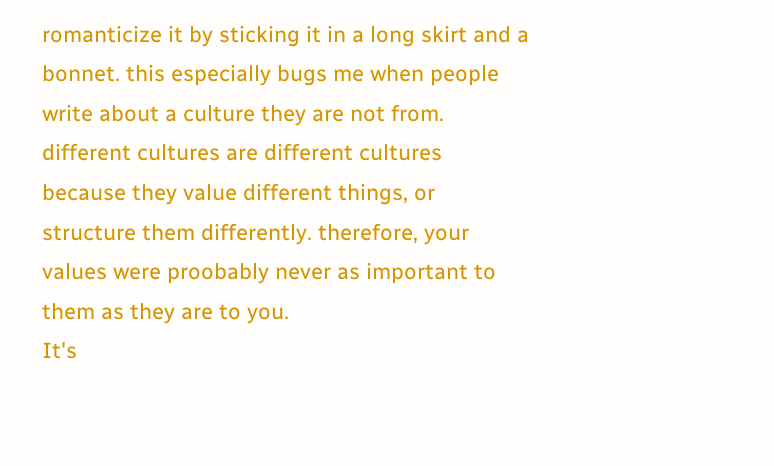romanticize it by sticking it in a long skirt and a bonnet. this especially bugs me when people write about a culture they are not from. different cultures are different cultures because they value different things, or structure them differently. therefore, your values were proobably never as important to them as they are to you.
It's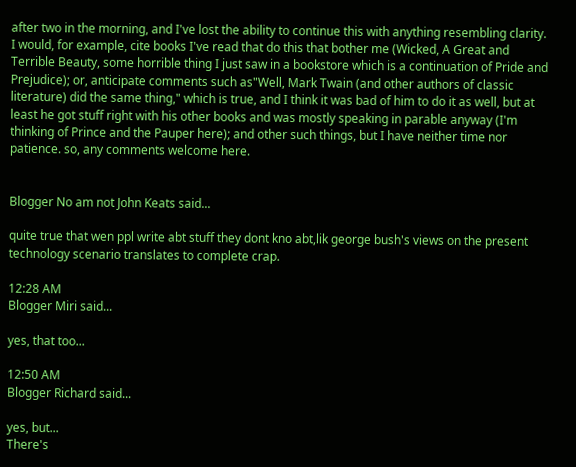after two in the morning, and I've lost the ability to continue this with anything resembling clarity. I would, for example, cite books I've read that do this that bother me (Wicked, A Great and Terrible Beauty, some horrible thing I just saw in a bookstore which is a continuation of Pride and Prejudice); or, anticipate comments such as"Well, Mark Twain (and other authors of classic literature) did the same thing," which is true, and I think it was bad of him to do it as well, but at least he got stuff right with his other books and was mostly speaking in parable anyway (I'm thinking of Prince and the Pauper here); and other such things, but I have neither time nor patience. so, any comments welcome here.


Blogger No am not John Keats said...

quite true that wen ppl write abt stuff they dont kno abt,lik george bush's views on the present technology scenario translates to complete crap.

12:28 AM
Blogger Miri said...

yes, that too...

12:50 AM
Blogger Richard said...

yes, but...
There's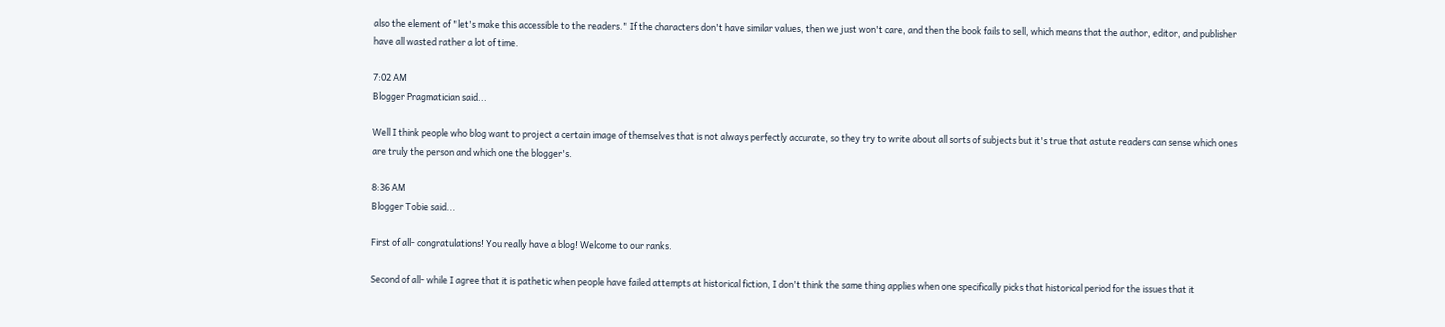also the element of "let's make this accessible to the readers." If the characters don't have similar values, then we just won't care, and then the book fails to sell, which means that the author, editor, and publisher have all wasted rather a lot of time.

7:02 AM
Blogger Pragmatician said...

Well I think people who blog want to project a certain image of themselves that is not always perfectly accurate, so they try to write about all sorts of subjects but it's true that astute readers can sense which ones are truly the person and which one the blogger's.

8:36 AM
Blogger Tobie said...

First of all- congratulations! You really have a blog! Welcome to our ranks.

Second of all- while I agree that it is pathetic when people have failed attempts at historical fiction, I don't think the same thing applies when one specifically picks that historical period for the issues that it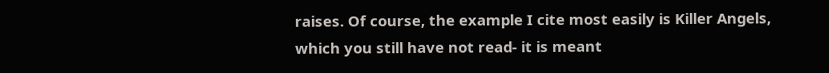raises. Of course, the example I cite most easily is Killer Angels, which you still have not read- it is meant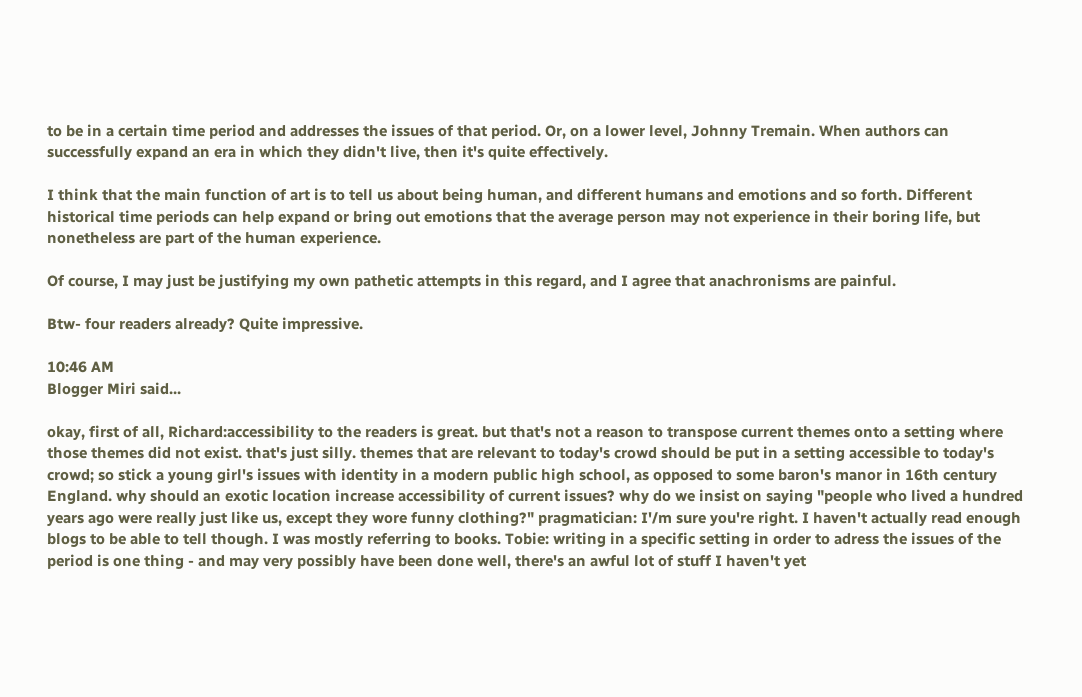to be in a certain time period and addresses the issues of that period. Or, on a lower level, Johnny Tremain. When authors can successfully expand an era in which they didn't live, then it's quite effectively.

I think that the main function of art is to tell us about being human, and different humans and emotions and so forth. Different historical time periods can help expand or bring out emotions that the average person may not experience in their boring life, but nonetheless are part of the human experience.

Of course, I may just be justifying my own pathetic attempts in this regard, and I agree that anachronisms are painful.

Btw- four readers already? Quite impressive.

10:46 AM
Blogger Miri said...

okay, first of all, Richard:accessibility to the readers is great. but that's not a reason to transpose current themes onto a setting where those themes did not exist. that's just silly. themes that are relevant to today's crowd should be put in a setting accessible to today's crowd; so stick a young girl's issues with identity in a modern public high school, as opposed to some baron's manor in 16th century England. why should an exotic location increase accessibility of current issues? why do we insist on saying "people who lived a hundred years ago were really just like us, except they wore funny clothing?" pragmatician: I'/m sure you're right. I haven't actually read enough blogs to be able to tell though. I was mostly referring to books. Tobie: writing in a specific setting in order to adress the issues of the period is one thing - and may very possibly have been done well, there's an awful lot of stuff I haven't yet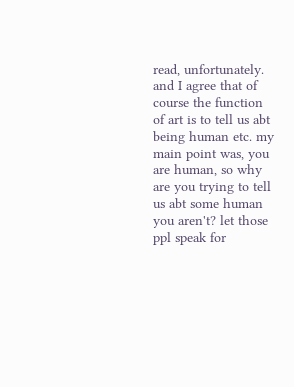read, unfortunately. and I agree that of course the function of art is to tell us abt being human etc. my main point was, you are human, so why are you trying to tell us abt some human you aren't? let those ppl speak for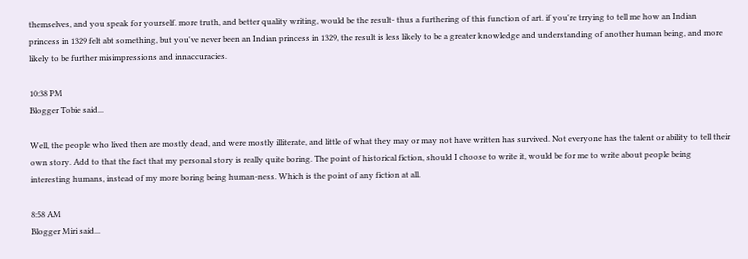themselves, and you speak for yourself. more truth, and better quality writing, would be the result- thus a furthering of this function of art. if you're trrying to tell me how an Indian princess in 1329 felt abt something, but you've never been an Indian princess in 1329, the result is less likely to be a greater knowledge and understanding of another human being, and more likely to be further misimpressions and innaccuracies.

10:38 PM
Blogger Tobie said...

Well, the people who lived then are mostly dead, and were mostly illiterate, and little of what they may or may not have written has survived. Not everyone has the talent or ability to tell their own story. Add to that the fact that my personal story is really quite boring. The point of historical fiction, should I choose to write it, would be for me to write about people being interesting humans, instead of my more boring being human-ness. Which is the point of any fiction at all.

8:58 AM
Blogger Miri said...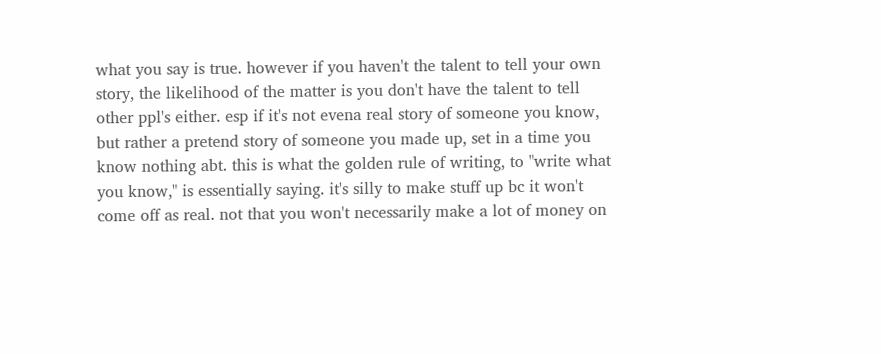what you say is true. however if you haven't the talent to tell your own story, the likelihood of the matter is you don't have the talent to tell other ppl's either. esp if it's not evena real story of someone you know, but rather a pretend story of someone you made up, set in a time you know nothing abt. this is what the golden rule of writing, to "write what you know," is essentially saying. it's silly to make stuff up bc it won't come off as real. not that you won't necessarily make a lot of money on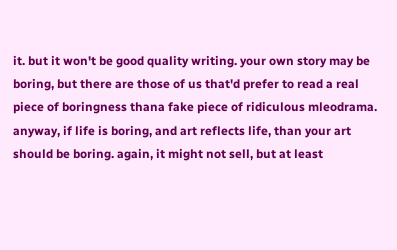it. but it won't be good quality writing. your own story may be boring, but there are those of us that'd prefer to read a real piece of boringness thana fake piece of ridiculous mleodrama. anyway, if life is boring, and art reflects life, than your art should be boring. again, it might not sell, but at least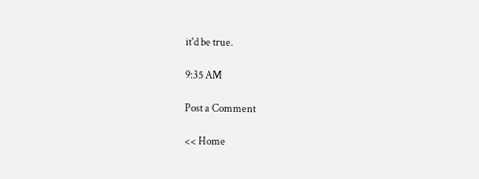it'd be true.

9:35 AM

Post a Comment

<< Home